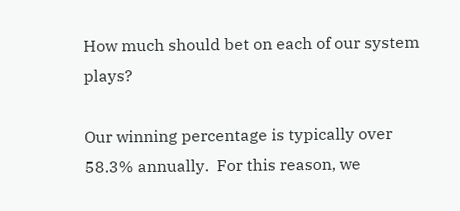How much should bet on each of our system plays?

Our winning percentage is typically over 58.3% annually.  For this reason, we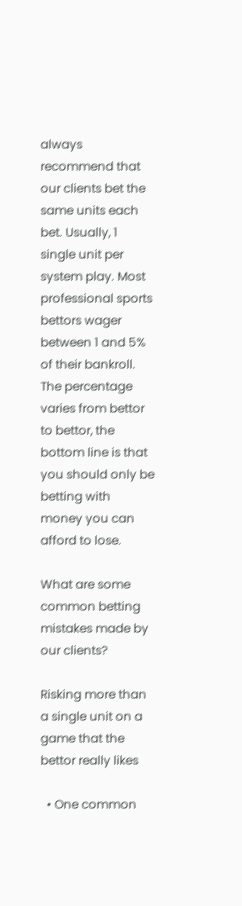always recommend that our clients bet the same units each bet. Usually, 1 single unit per system play. Most professional sports bettors wager between 1 and 5% of their bankroll. The percentage varies from bettor to bettor, the bottom line is that you should only be betting with money you can afford to lose.

What are some common betting mistakes made by our clients?

Risking more than a single unit on a game that the bettor really likes

  • One common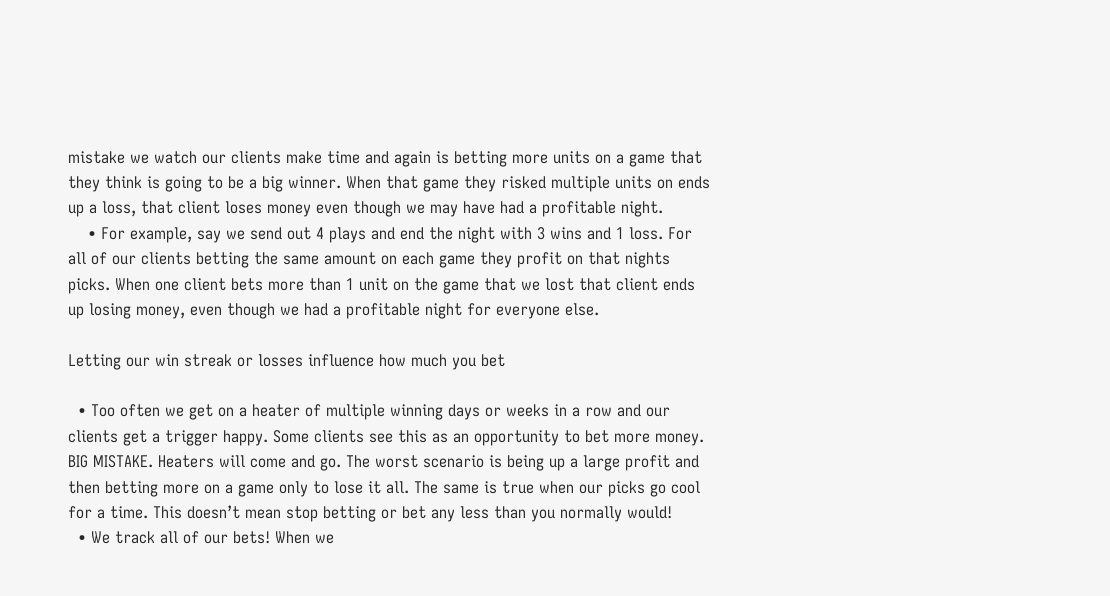mistake we watch our clients make time and again is betting more units on a game that they think is going to be a big winner. When that game they risked multiple units on ends up a loss, that client loses money even though we may have had a profitable night.
    • For example, say we send out 4 plays and end the night with 3 wins and 1 loss. For all of our clients betting the same amount on each game they profit on that nights picks. When one client bets more than 1 unit on the game that we lost that client ends up losing money, even though we had a profitable night for everyone else.

Letting our win streak or losses influence how much you bet

  • Too often we get on a heater of multiple winning days or weeks in a row and our clients get a trigger happy. Some clients see this as an opportunity to bet more money. BIG MISTAKE. Heaters will come and go. The worst scenario is being up a large profit and then betting more on a game only to lose it all. The same is true when our picks go cool for a time. This doesn’t mean stop betting or bet any less than you normally would!
  • We track all of our bets! When we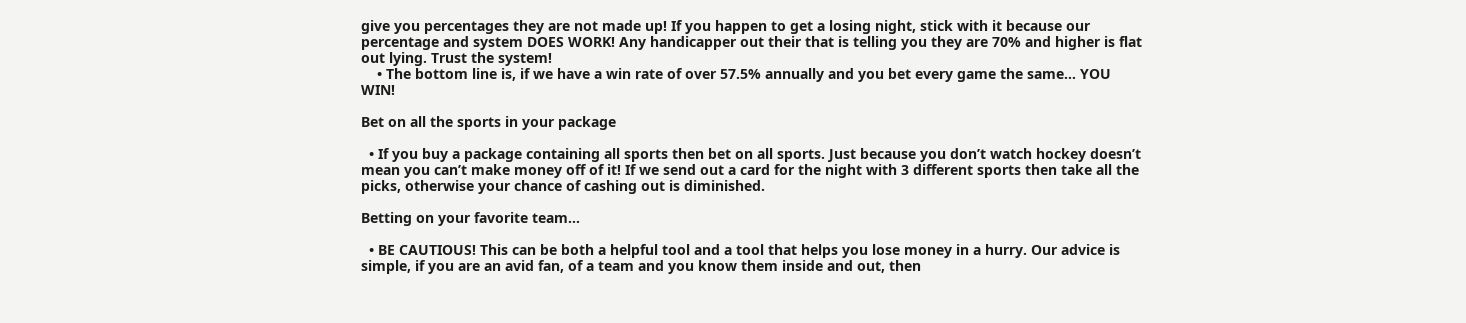give you percentages they are not made up! If you happen to get a losing night, stick with it because our percentage and system DOES WORK! Any handicapper out their that is telling you they are 70% and higher is flat out lying. Trust the system!
    • The bottom line is, if we have a win rate of over 57.5% annually and you bet every game the same… YOU WIN!

Bet on all the sports in your package

  • If you buy a package containing all sports then bet on all sports. Just because you don’t watch hockey doesn’t mean you can’t make money off of it! If we send out a card for the night with 3 different sports then take all the picks, otherwise your chance of cashing out is diminished.

Betting on your favorite team...

  • BE CAUTIOUS! This can be both a helpful tool and a tool that helps you lose money in a hurry. Our advice is simple, if you are an avid fan, of a team and you know them inside and out, then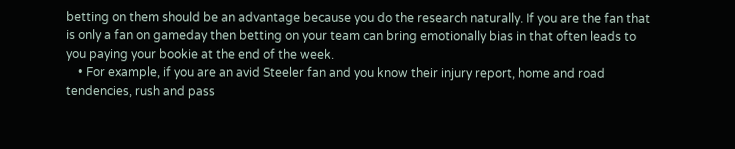betting on them should be an advantage because you do the research naturally. If you are the fan that is only a fan on gameday then betting on your team can bring emotionally bias in that often leads to you paying your bookie at the end of the week.
    • For example, if you are an avid Steeler fan and you know their injury report, home and road tendencies, rush and pass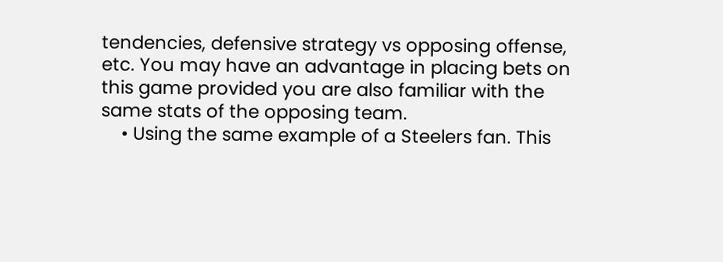tendencies, defensive strategy vs opposing offense, etc. You may have an advantage in placing bets on this game provided you are also familiar with the same stats of the opposing team.
    • Using the same example of a Steelers fan. This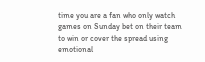time you are a fan who only watch games on Sunday bet on their team to win or cover the spread using emotional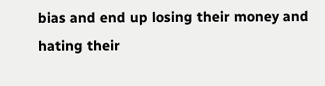bias and end up losing their money and hating their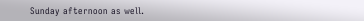Sunday afternoon as well.